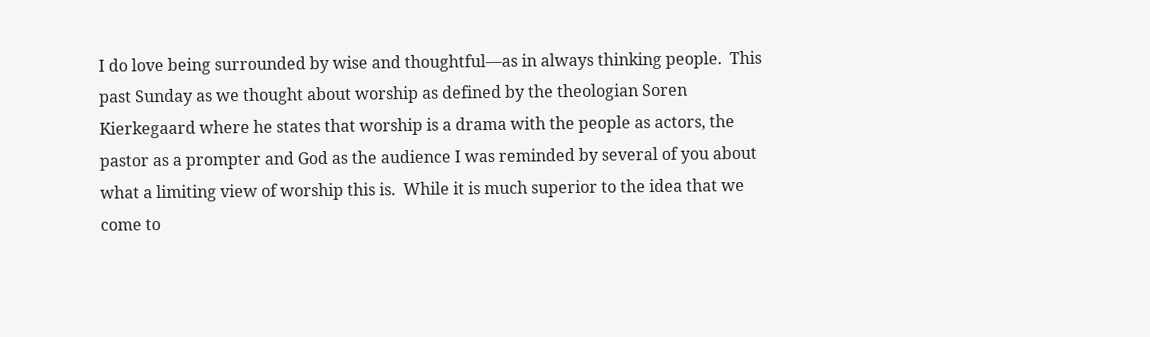I do love being surrounded by wise and thoughtful—as in always thinking people.  This past Sunday as we thought about worship as defined by the theologian Soren Kierkegaard where he states that worship is a drama with the people as actors, the pastor as a prompter and God as the audience I was reminded by several of you about what a limiting view of worship this is.  While it is much superior to the idea that we come to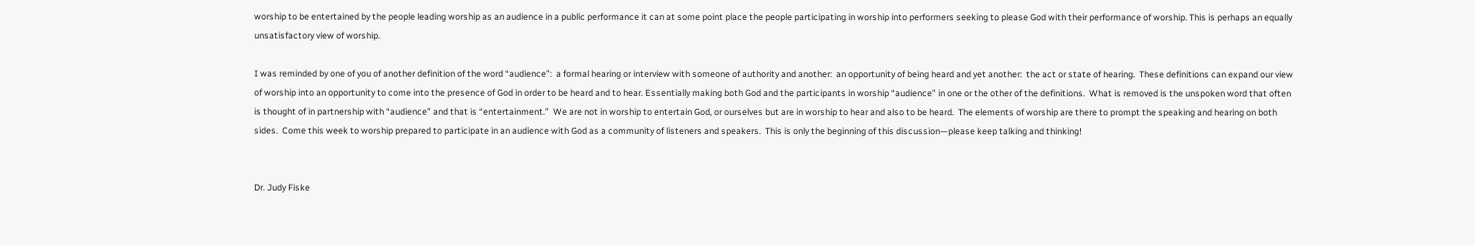worship to be entertained by the people leading worship as an audience in a public performance it can at some point place the people participating in worship into performers seeking to please God with their performance of worship. This is perhaps an equally unsatisfactory view of worship.

I was reminded by one of you of another definition of the word “audience”:  a formal hearing or interview with someone of authority and another:  an opportunity of being heard and yet another:  the act or state of hearing.  These definitions can expand our view of worship into an opportunity to come into the presence of God in order to be heard and to hear. Essentially making both God and the participants in worship “audience” in one or the other of the definitions.  What is removed is the unspoken word that often is thought of in partnership with “audience” and that is “entertainment.”  We are not in worship to entertain God, or ourselves but are in worship to hear and also to be heard.  The elements of worship are there to prompt the speaking and hearing on both sides.  Come this week to worship prepared to participate in an audience with God as a community of listeners and speakers.  This is only the beginning of this discussion—please keep talking and thinking!


Dr. Judy Fiske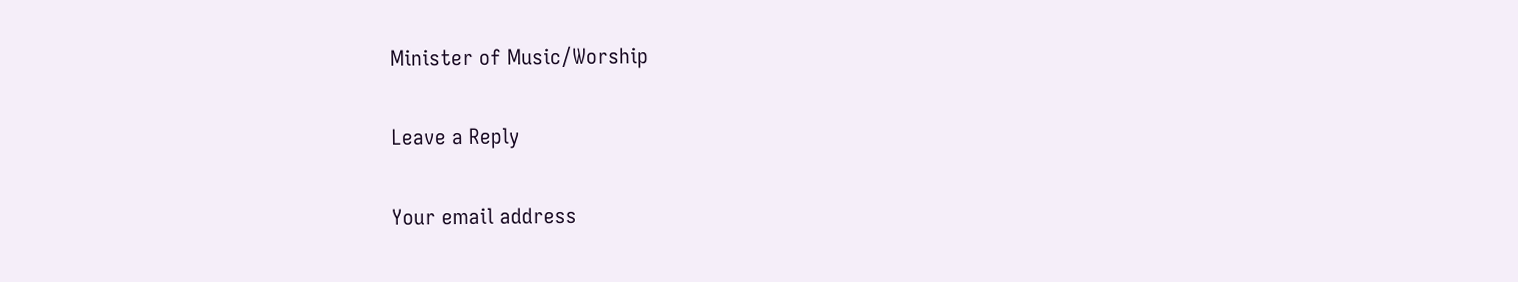Minister of Music/Worship

Leave a Reply

Your email address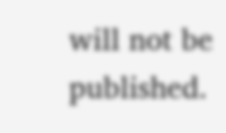will not be published.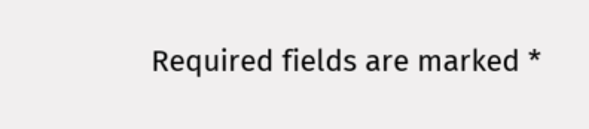Required fields are marked *